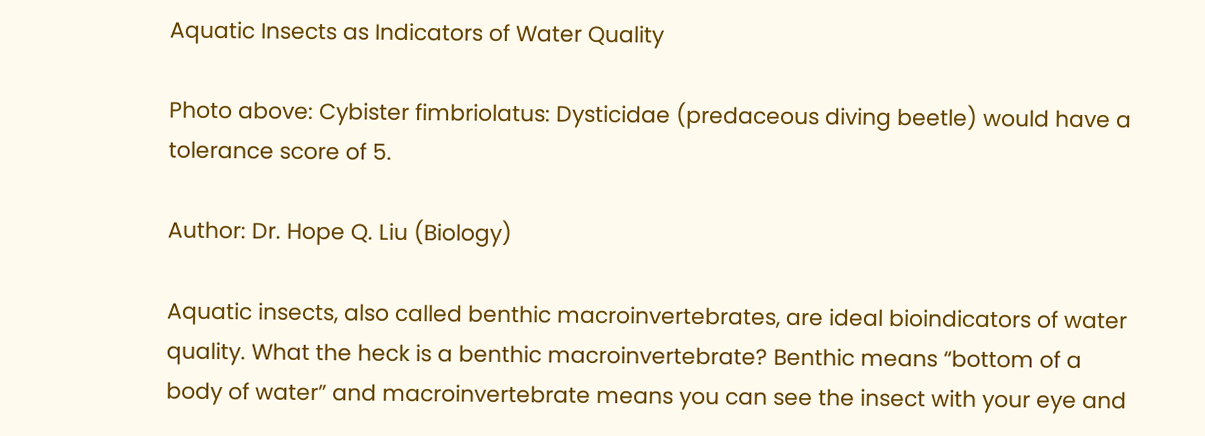Aquatic Insects as Indicators of Water Quality

Photo above: Cybister fimbriolatus: Dysticidae (predaceous diving beetle) would have a tolerance score of 5.

Author: Dr. Hope Q. Liu (Biology)

Aquatic insects, also called benthic macroinvertebrates, are ideal bioindicators of water quality. What the heck is a benthic macroinvertebrate? Benthic means “bottom of a body of water” and macroinvertebrate means you can see the insect with your eye and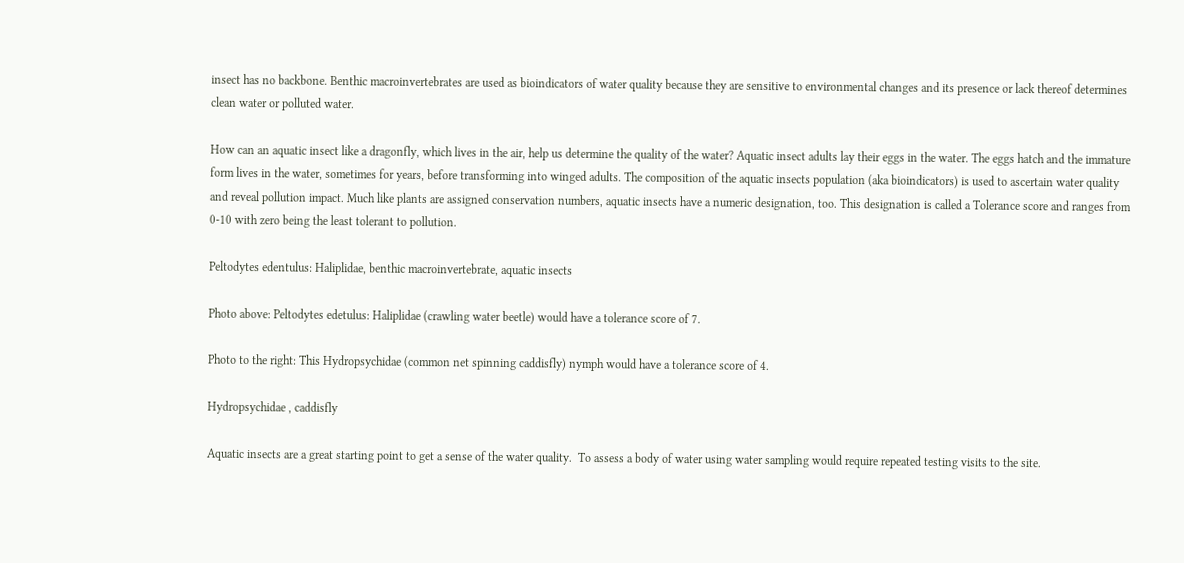insect has no backbone. Benthic macroinvertebrates are used as bioindicators of water quality because they are sensitive to environmental changes and its presence or lack thereof determines clean water or polluted water.

How can an aquatic insect like a dragonfly, which lives in the air, help us determine the quality of the water? Aquatic insect adults lay their eggs in the water. The eggs hatch and the immature form lives in the water, sometimes for years, before transforming into winged adults. The composition of the aquatic insects population (aka bioindicators) is used to ascertain water quality and reveal pollution impact. Much like plants are assigned conservation numbers, aquatic insects have a numeric designation, too. This designation is called a Tolerance score and ranges from 0-10 with zero being the least tolerant to pollution.

Peltodytes edentulus: Haliplidae, benthic macroinvertebrate, aquatic insects

Photo above: Peltodytes edetulus: Haliplidae (crawling water beetle) would have a tolerance score of 7.

Photo to the right: This Hydropsychidae (common net spinning caddisfly) nymph would have a tolerance score of 4.

Hydropsychidae , caddisfly

Aquatic insects are a great starting point to get a sense of the water quality.  To assess a body of water using water sampling would require repeated testing visits to the site.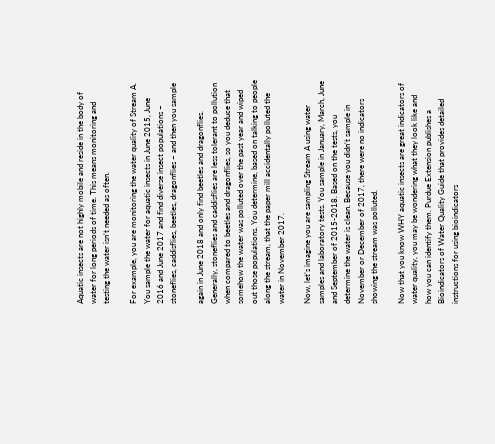Aquatic insects are not highly mobile and reside in the body of water for long periods of time. This means monitoring and testing the water isn’t needed as often.

For example, you are monitoring the water quality of Stream A. You sample the water for aquatic insects in June 2015, June 2016 and June 2017 and find diverse insect populations – stoneflies, caddisflies, beetles, dragonflies – and then you sample

again in June 2018 and only find beetles and dragonflies. Generally, stoneflies and caddisflies are less tolerant to pollution when compared to beetles and dragonflies, so you deduce that somehow the water was polluted over the past year and wiped out those populations. You determine, based on talking to people along the stream, that the paper mill accidentally polluted the water in November 2017.

Now, let’s imagine you are sampling Stream A using water samples and laboratory tests. You sample in January, March, June and September of 2015-2018. Based on the tests, you determine the water is clean. Because you didn’t sample in November or December of 2017, there were no indicators showing the stream was polluted.

Now that you know WHY aquatic insects are great indicators of water quality, you may be wondering what they look like and how you can identify them. Purdue Extension publishes a Bioindicators of Water Quality Guide that provides detailed instructions for using bioindicators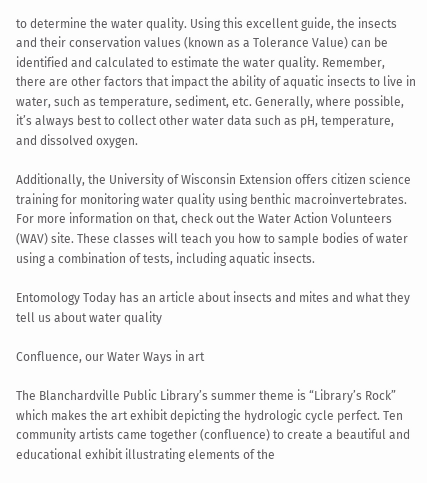to determine the water quality. Using this excellent guide, the insects and their conservation values (known as a Tolerance Value) can be identified and calculated to estimate the water quality. Remember, there are other factors that impact the ability of aquatic insects to live in water, such as temperature, sediment, etc. Generally, where possible, it’s always best to collect other water data such as pH, temperature, and dissolved oxygen.

Additionally, the University of Wisconsin Extension offers citizen science training for monitoring water quality using benthic macroinvertebrates. For more information on that, check out the Water Action Volunteers (WAV) site. These classes will teach you how to sample bodies of water using a combination of tests, including aquatic insects.

Entomology Today has an article about insects and mites and what they tell us about water quality

Confluence, our Water Ways in art

The Blanchardville Public Library’s summer theme is “Library’s Rock”  which makes the art exhibit depicting the hydrologic cycle perfect. Ten community artists came together (confluence) to create a beautiful and educational exhibit illustrating elements of the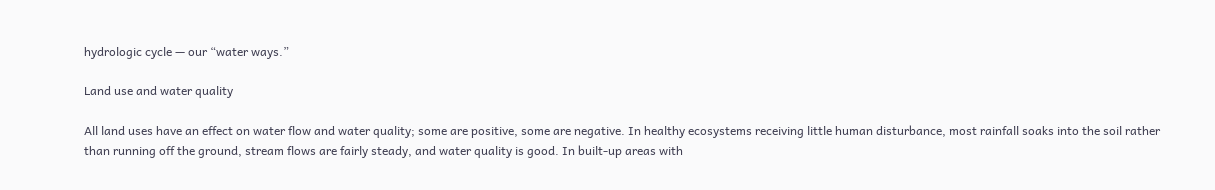hydrologic cycle — our “water ways.”

Land use and water quality

All land uses have an effect on water flow and water quality; some are positive, some are negative. In healthy ecosystems receiving little human disturbance, most rainfall soaks into the soil rather than running off the ground, stream flows are fairly steady, and water quality is good. In built-up areas with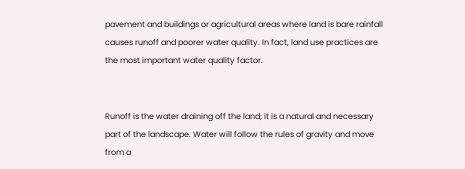pavement and buildings or agricultural areas where land is bare rainfall causes runoff and poorer water quality. In fact, land use practices are the most important water quality factor.


Runoff is the water draining off the land; it is a natural and necessary part of the landscape. Water will follow the rules of gravity and move from a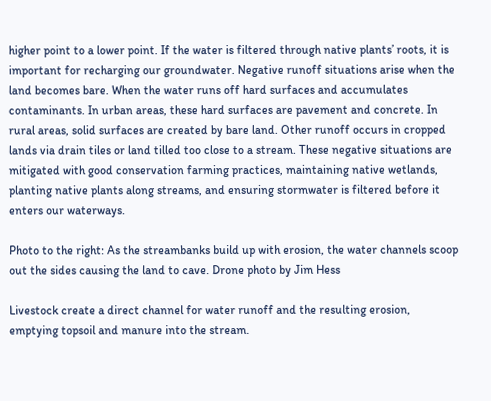higher point to a lower point. If the water is filtered through native plants’ roots, it is important for recharging our groundwater. Negative runoff situations arise when the land becomes bare. When the water runs off hard surfaces and accumulates contaminants. In urban areas, these hard surfaces are pavement and concrete. In rural areas, solid surfaces are created by bare land. Other runoff occurs in cropped lands via drain tiles or land tilled too close to a stream. These negative situations are mitigated with good conservation farming practices, maintaining native wetlands, planting native plants along streams, and ensuring stormwater is filtered before it enters our waterways.

Photo to the right: As the streambanks build up with erosion, the water channels scoop out the sides causing the land to cave. Drone photo by Jim Hess

Livestock create a direct channel for water runoff and the resulting erosion, emptying topsoil and manure into the stream.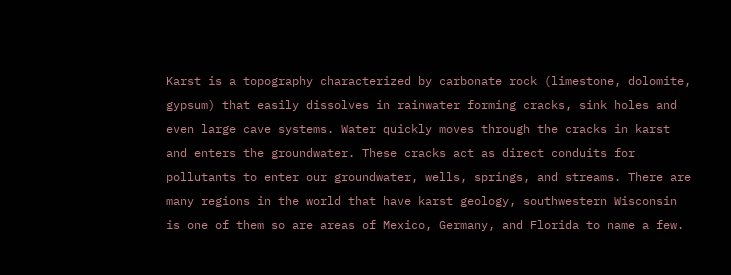Karst is a topography characterized by carbonate rock (limestone, dolomite, gypsum) that easily dissolves in rainwater forming cracks, sink holes and even large cave systems. Water quickly moves through the cracks in karst and enters the groundwater. These cracks act as direct conduits for pollutants to enter our groundwater, wells, springs, and streams. There are many regions in the world that have karst geology, southwestern Wisconsin is one of them so are areas of Mexico, Germany, and Florida to name a few.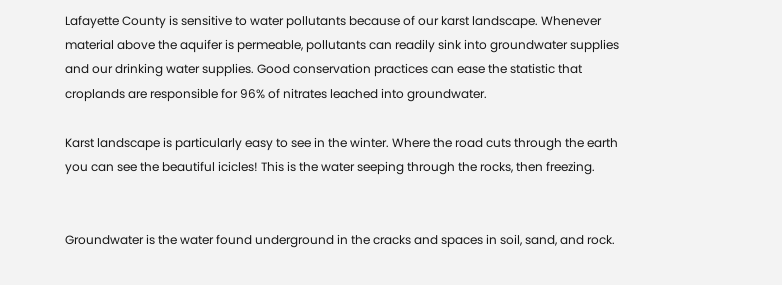Lafayette County is sensitive to water pollutants because of our karst landscape. Whenever material above the aquifer is permeable, pollutants can readily sink into groundwater supplies and our drinking water supplies. Good conservation practices can ease the statistic that croplands are responsible for 96% of nitrates leached into groundwater.

Karst landscape is particularly easy to see in the winter. Where the road cuts through the earth you can see the beautiful icicles! This is the water seeping through the rocks, then freezing.


Groundwater is the water found underground in the cracks and spaces in soil, sand, and rock.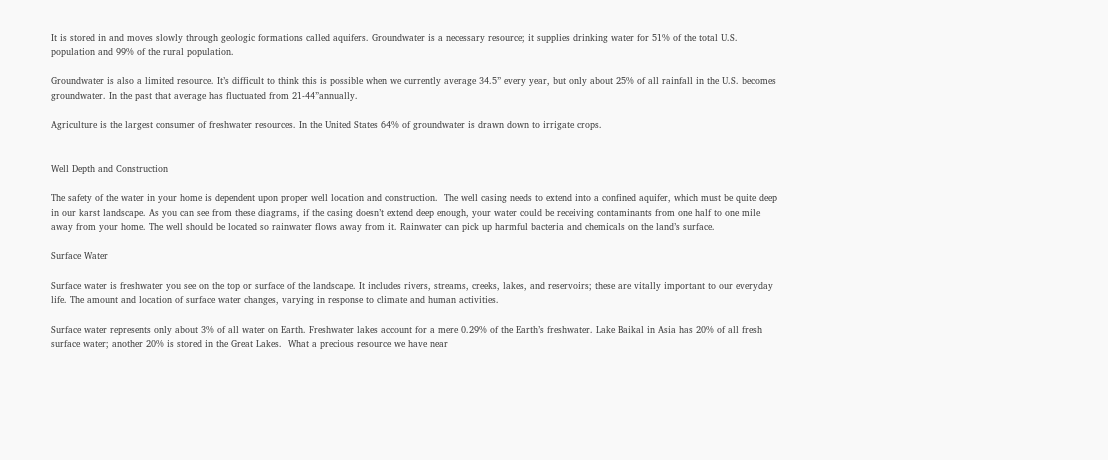It is stored in and moves slowly through geologic formations called aquifers. Groundwater is a necessary resource; it supplies drinking water for 51% of the total U.S. population and 99% of the rural population.

Groundwater is also a limited resource. It’s difficult to think this is possible when we currently average 34.5” every year, but only about 25% of all rainfall in the U.S. becomes groundwater. In the past that average has fluctuated from 21-44”annually.

Agriculture is the largest consumer of freshwater resources. In the United States 64% of groundwater is drawn down to irrigate crops.


Well Depth and Construction

The safety of the water in your home is dependent upon proper well location and construction.  The well casing needs to extend into a confined aquifer, which must be quite deep in our karst landscape. As you can see from these diagrams, if the casing doesn’t extend deep enough, your water could be receiving contaminants from one half to one mile away from your home. The well should be located so rainwater flows away from it. Rainwater can pick up harmful bacteria and chemicals on the land’s surface.

Surface Water

Surface water is freshwater you see on the top or surface of the landscape. It includes rivers, streams, creeks, lakes, and reservoirs; these are vitally important to our everyday life. The amount and location of surface water changes, varying in response to climate and human activities.

Surface water represents only about 3% of all water on Earth. Freshwater lakes account for a mere 0.29% of the Earth’s freshwater. Lake Baikal in Asia has 20% of all fresh surface water; another 20% is stored in the Great Lakes.  What a precious resource we have near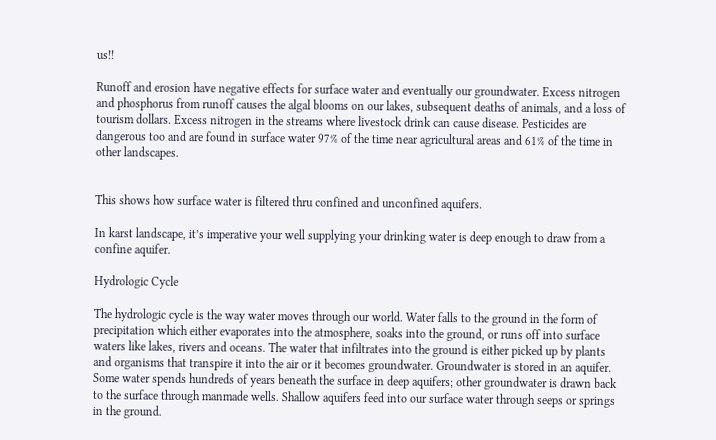us!!

Runoff and erosion have negative effects for surface water and eventually our groundwater. Excess nitrogen and phosphorus from runoff causes the algal blooms on our lakes, subsequent deaths of animals, and a loss of tourism dollars. Excess nitrogen in the streams where livestock drink can cause disease. Pesticides are dangerous too and are found in surface water 97% of the time near agricultural areas and 61% of the time in other landscapes.


This shows how surface water is filtered thru confined and unconfined aquifers.

In karst landscape, it’s imperative your well supplying your drinking water is deep enough to draw from a confine aquifer.

Hydrologic Cycle

The hydrologic cycle is the way water moves through our world. Water falls to the ground in the form of precipitation which either evaporates into the atmosphere, soaks into the ground, or runs off into surface waters like lakes, rivers and oceans. The water that infiltrates into the ground is either picked up by plants and organisms that transpire it into the air or it becomes groundwater. Groundwater is stored in an aquifer. Some water spends hundreds of years beneath the surface in deep aquifers; other groundwater is drawn back to the surface through manmade wells. Shallow aquifers feed into our surface water through seeps or springs in the ground.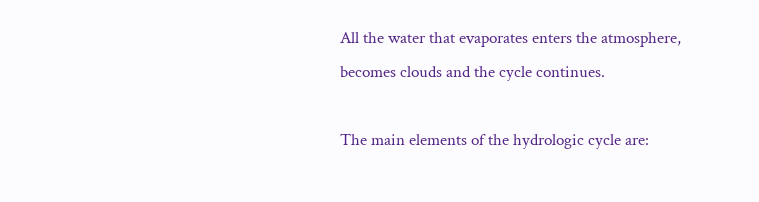All the water that evaporates enters the atmosphere, becomes clouds and the cycle continues.

The main elements of the hydrologic cycle are: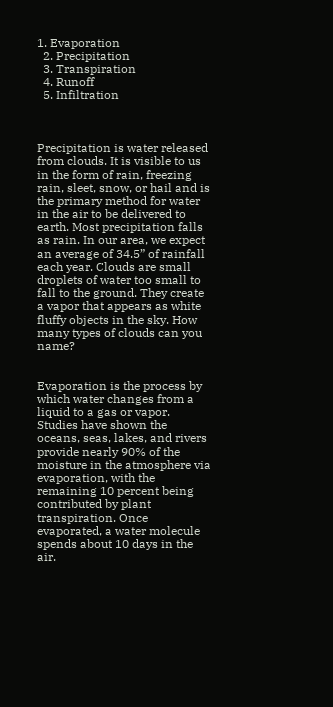1. Evaporation
  2. Precipitation
  3. Transpiration
  4. Runoff
  5. Infiltration



Precipitation is water released from clouds. It is visible to us in the form of rain, freezing rain, sleet, snow, or hail and is the primary method for water in the air to be delivered to earth. Most precipitation falls as rain. In our area, we expect an average of 34.5” of rainfall each year. Clouds are small droplets of water too small to fall to the ground. They create a vapor that appears as white fluffy objects in the sky. How many types of clouds can you name?


Evaporation is the process by which water changes from a liquid to a gas or vapor. Studies have shown the oceans, seas, lakes, and rivers provide nearly 90% of the moisture in the atmosphere via evaporation, with the remaining 10 percent being contributed by plant transpiration. Once evaporated, a water molecule spends about 10 days in the air.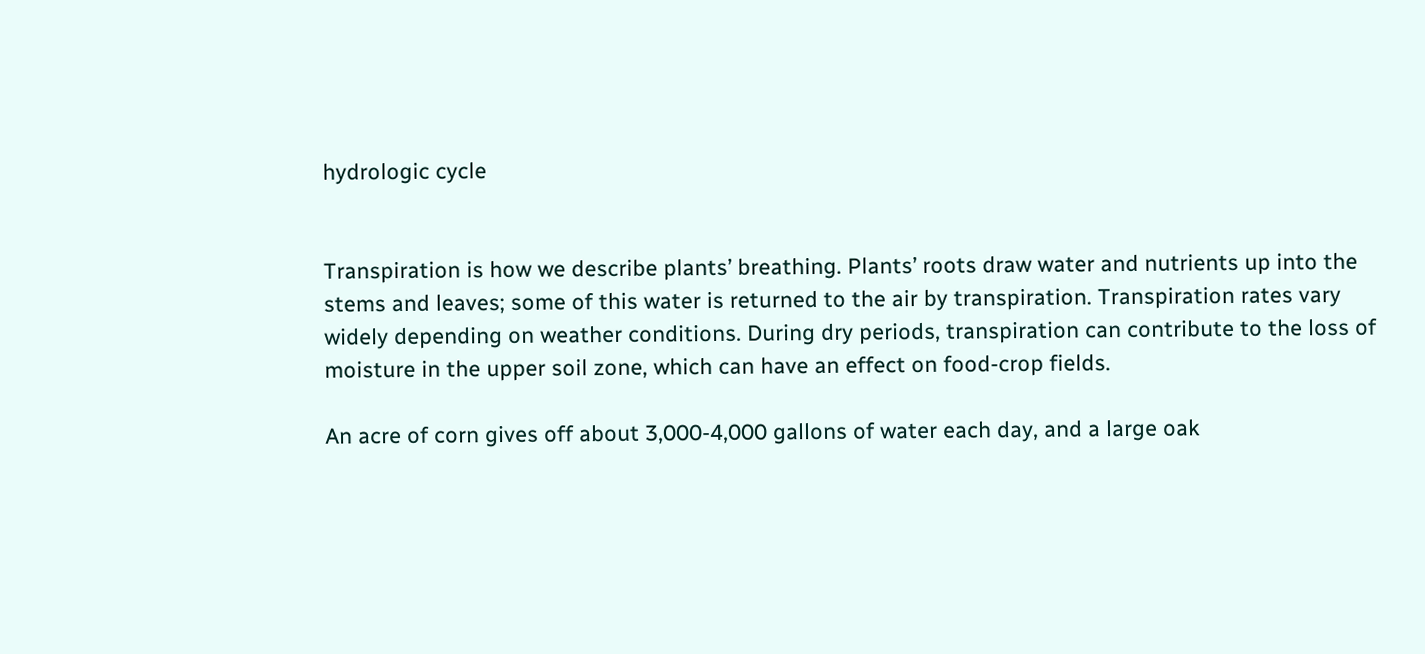hydrologic cycle


Transpiration is how we describe plants’ breathing. Plants’ roots draw water and nutrients up into the stems and leaves; some of this water is returned to the air by transpiration. Transpiration rates vary widely depending on weather conditions. During dry periods, transpiration can contribute to the loss of moisture in the upper soil zone, which can have an effect on food-crop fields.

An acre of corn gives off about 3,000-4,000 gallons of water each day, and a large oak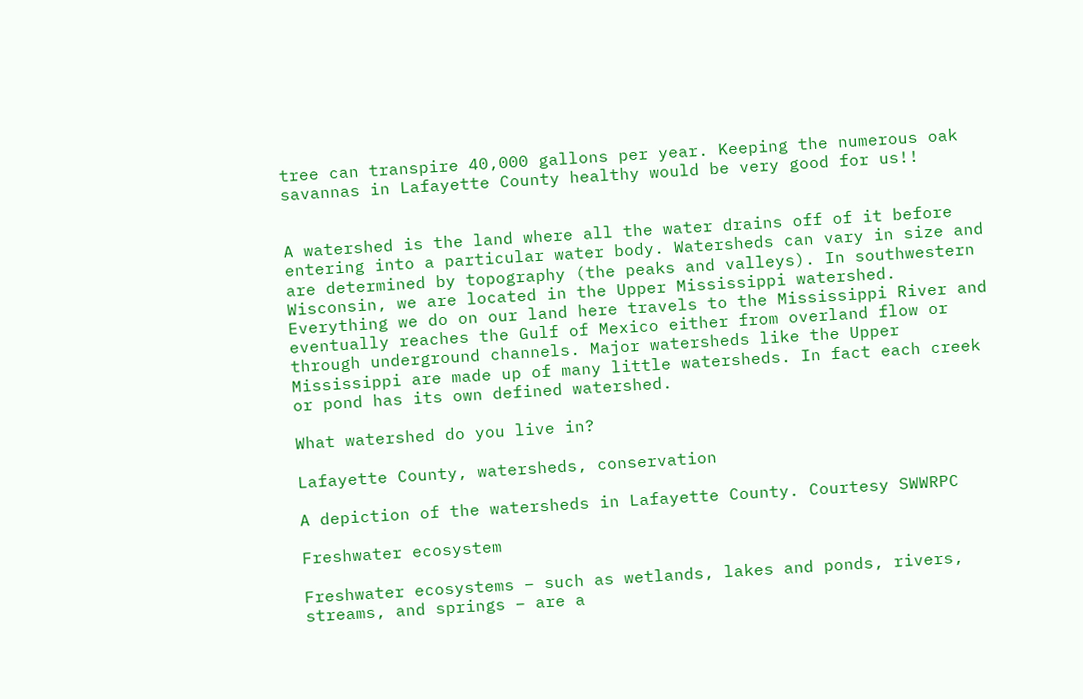tree can transpire 40,000 gallons per year. Keeping the numerous oak savannas in Lafayette County healthy would be very good for us!!


A watershed is the land where all the water drains off of it before entering into a particular water body. Watersheds can vary in size and are determined by topography (the peaks and valleys). In southwestern Wisconsin, we are located in the Upper Mississippi watershed. Everything we do on our land here travels to the Mississippi River and eventually reaches the Gulf of Mexico either from overland flow or through underground channels. Major watersheds like the Upper Mississippi are made up of many little watersheds. In fact each creek or pond has its own defined watershed.

What watershed do you live in?

Lafayette County, watersheds, conservation

A depiction of the watersheds in Lafayette County. Courtesy SWWRPC

Freshwater ecosystem

Freshwater ecosystems – such as wetlands, lakes and ponds, rivers, streams, and springs – are a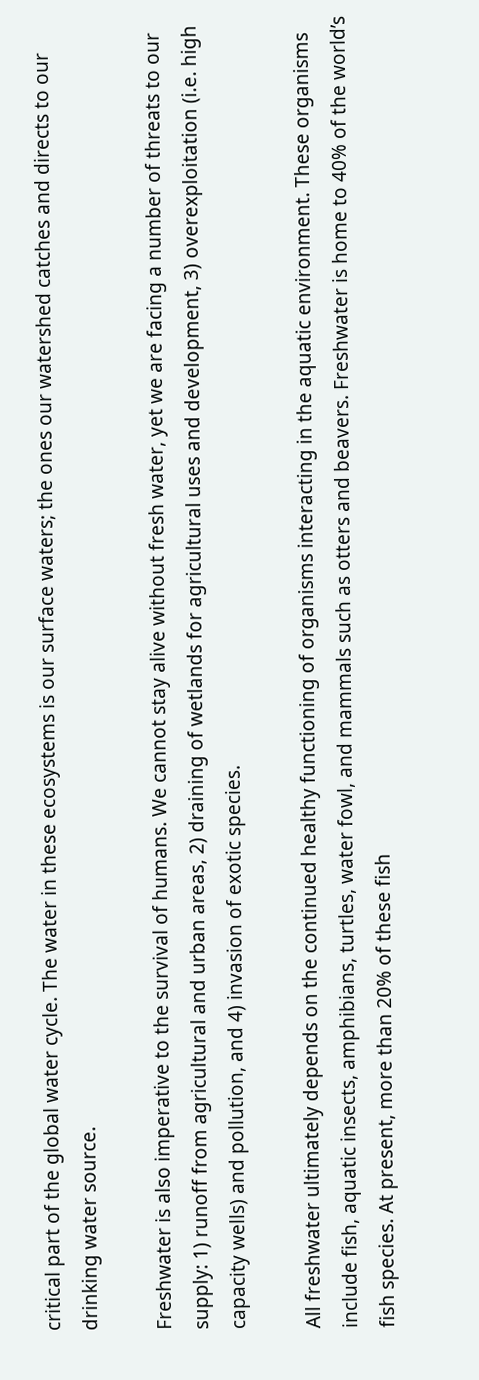critical part of the global water cycle. The water in these ecosystems is our surface waters; the ones our watershed catches and directs to our drinking water source.

Freshwater is also imperative to the survival of humans. We cannot stay alive without fresh water, yet we are facing a number of threats to our supply: 1) runoff from agricultural and urban areas, 2) draining of wetlands for agricultural uses and development, 3) overexploitation (i.e. high capacity wells) and pollution, and 4) invasion of exotic species.

All freshwater ultimately depends on the continued healthy functioning of organisms interacting in the aquatic environment. These organisms include fish, aquatic insects, amphibians, turtles, water fowl, and mammals such as otters and beavers. Freshwater is home to 40% of the world’s fish species. At present, more than 20% of these fish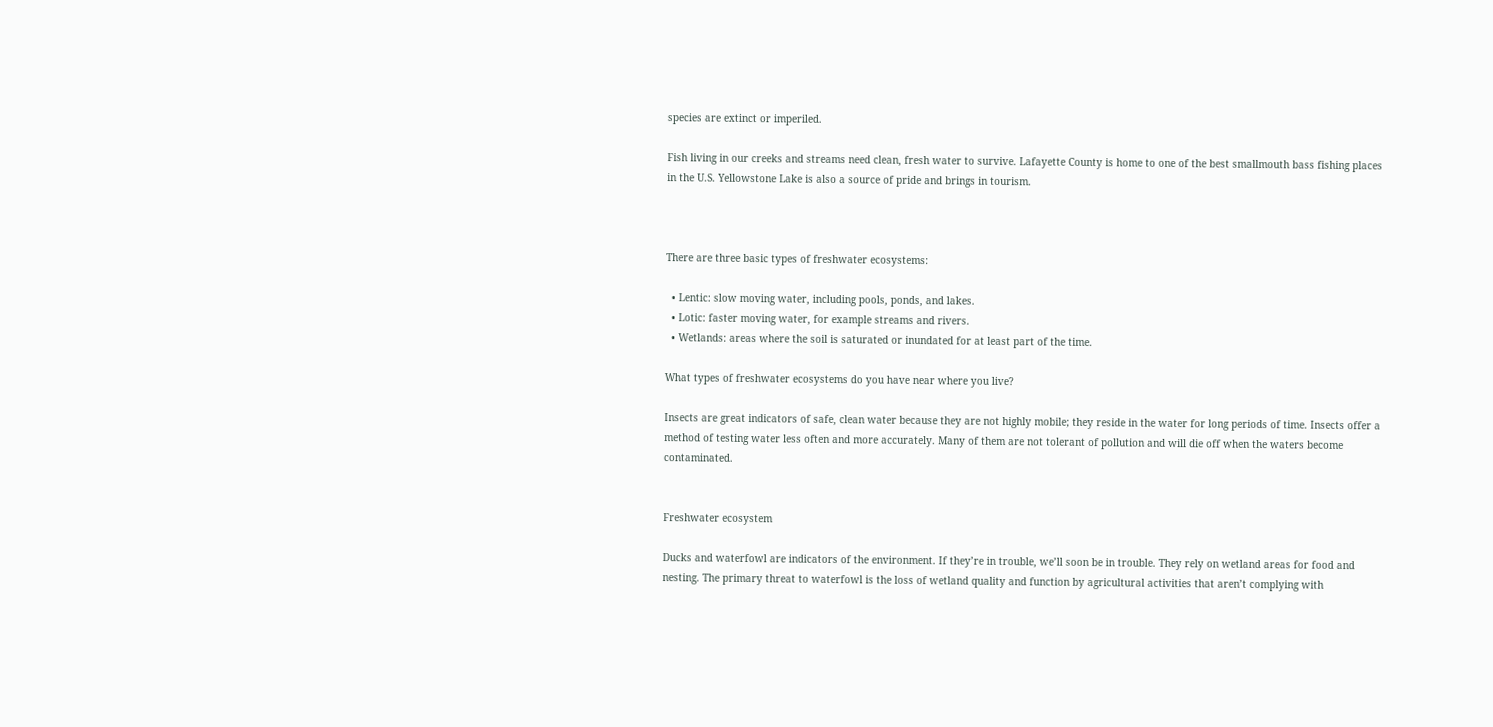species are extinct or imperiled.

Fish living in our creeks and streams need clean, fresh water to survive. Lafayette County is home to one of the best smallmouth bass fishing places in the U.S. Yellowstone Lake is also a source of pride and brings in tourism.



There are three basic types of freshwater ecosystems:

  • Lentic: slow moving water, including pools, ponds, and lakes.
  • Lotic: faster moving water, for example streams and rivers.
  • Wetlands: areas where the soil is saturated or inundated for at least part of the time.

What types of freshwater ecosystems do you have near where you live?

Insects are great indicators of safe, clean water because they are not highly mobile; they reside in the water for long periods of time. Insects offer a method of testing water less often and more accurately. Many of them are not tolerant of pollution and will die off when the waters become contaminated.


Freshwater ecosystem

Ducks and waterfowl are indicators of the environment. If they’re in trouble, we’ll soon be in trouble. They rely on wetland areas for food and nesting. The primary threat to waterfowl is the loss of wetland quality and function by agricultural activities that aren’t complying with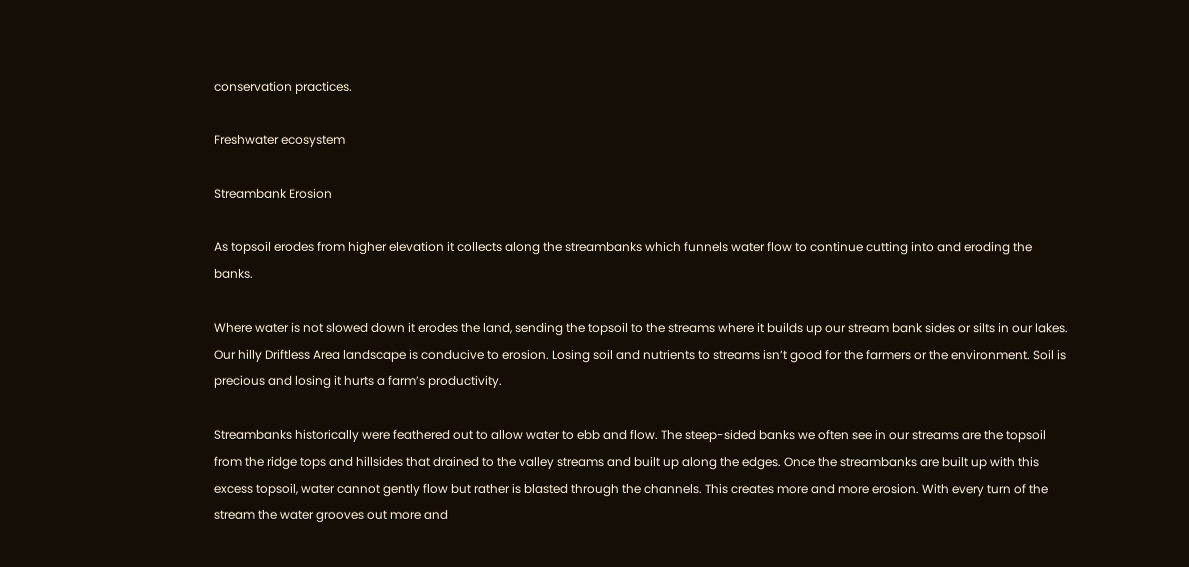conservation practices.

Freshwater ecosystem

Streambank Erosion

As topsoil erodes from higher elevation it collects along the streambanks which funnels water flow to continue cutting into and eroding the banks.

Where water is not slowed down it erodes the land, sending the topsoil to the streams where it builds up our stream bank sides or silts in our lakes. Our hilly Driftless Area landscape is conducive to erosion. Losing soil and nutrients to streams isn’t good for the farmers or the environment. Soil is precious and losing it hurts a farm’s productivity.

Streambanks historically were feathered out to allow water to ebb and flow. The steep-sided banks we often see in our streams are the topsoil from the ridge tops and hillsides that drained to the valley streams and built up along the edges. Once the streambanks are built up with this excess topsoil, water cannot gently flow but rather is blasted through the channels. This creates more and more erosion. With every turn of the stream the water grooves out more and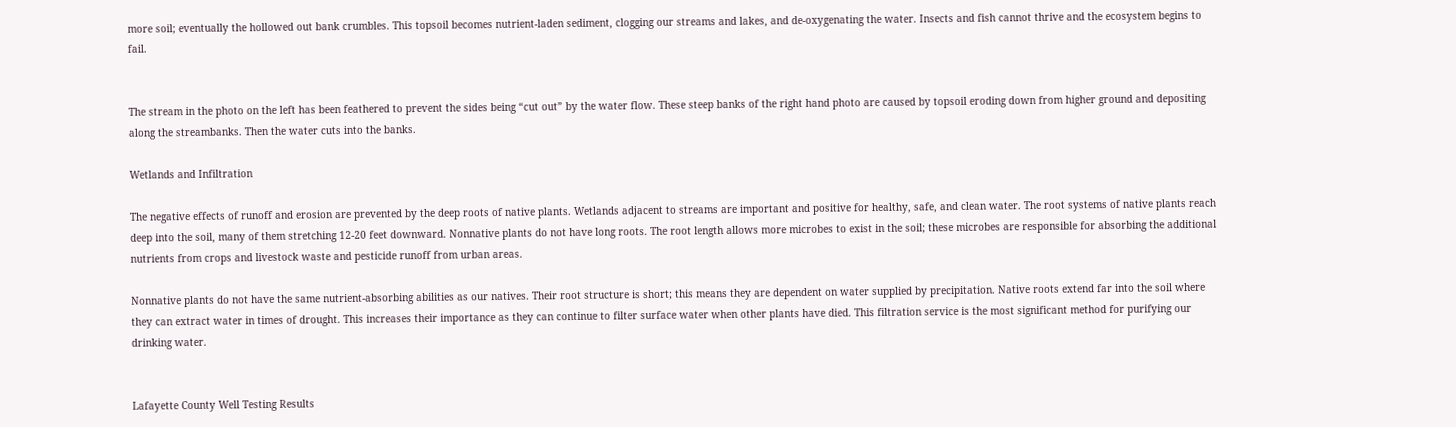more soil; eventually the hollowed out bank crumbles. This topsoil becomes nutrient-laden sediment, clogging our streams and lakes, and de-oxygenating the water. Insects and fish cannot thrive and the ecosystem begins to fail.


The stream in the photo on the left has been feathered to prevent the sides being “cut out” by the water flow. These steep banks of the right hand photo are caused by topsoil eroding down from higher ground and depositing along the streambanks. Then the water cuts into the banks.

Wetlands and Infiltration

The negative effects of runoff and erosion are prevented by the deep roots of native plants. Wetlands adjacent to streams are important and positive for healthy, safe, and clean water. The root systems of native plants reach deep into the soil, many of them stretching 12-20 feet downward. Nonnative plants do not have long roots. The root length allows more microbes to exist in the soil; these microbes are responsible for absorbing the additional nutrients from crops and livestock waste and pesticide runoff from urban areas.

Nonnative plants do not have the same nutrient-absorbing abilities as our natives. Their root structure is short; this means they are dependent on water supplied by precipitation. Native roots extend far into the soil where they can extract water in times of drought. This increases their importance as they can continue to filter surface water when other plants have died. This filtration service is the most significant method for purifying our drinking water.


Lafayette County Well Testing Results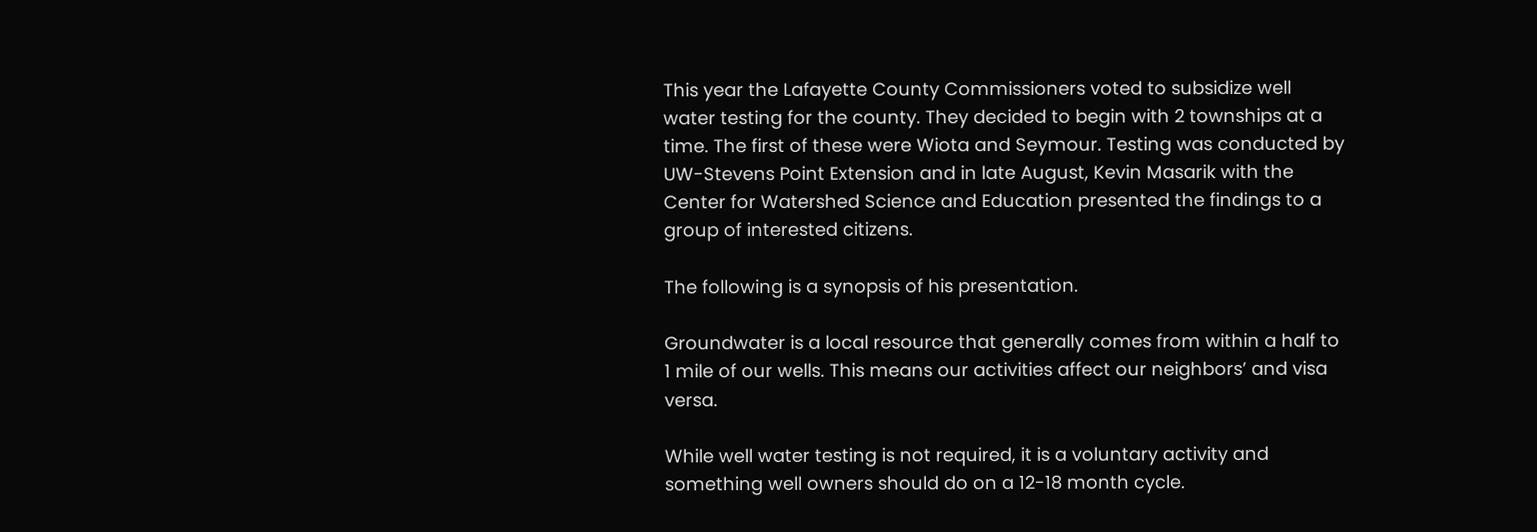This year the Lafayette County Commissioners voted to subsidize well water testing for the county. They decided to begin with 2 townships at a time. The first of these were Wiota and Seymour. Testing was conducted by UW-Stevens Point Extension and in late August, Kevin Masarik with the Center for Watershed Science and Education presented the findings to a group of interested citizens.

The following is a synopsis of his presentation.

Groundwater is a local resource that generally comes from within a half to 1 mile of our wells. This means our activities affect our neighbors’ and visa versa.

While well water testing is not required, it is a voluntary activity and something well owners should do on a 12-18 month cycle.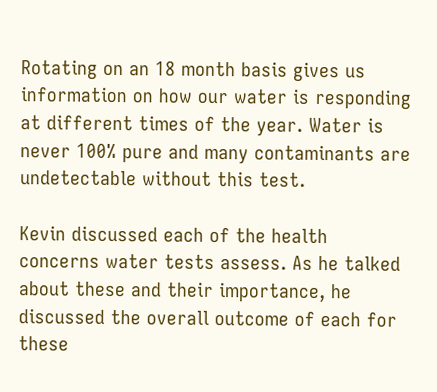Rotating on an 18 month basis gives us information on how our water is responding at different times of the year. Water is never 100% pure and many contaminants are undetectable without this test.

Kevin discussed each of the health concerns water tests assess. As he talked about these and their importance, he discussed the overall outcome of each for these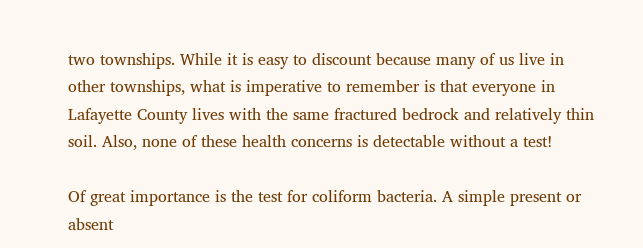two townships. While it is easy to discount because many of us live in other townships, what is imperative to remember is that everyone in Lafayette County lives with the same fractured bedrock and relatively thin soil. Also, none of these health concerns is detectable without a test!

Of great importance is the test for coliform bacteria. A simple present or absent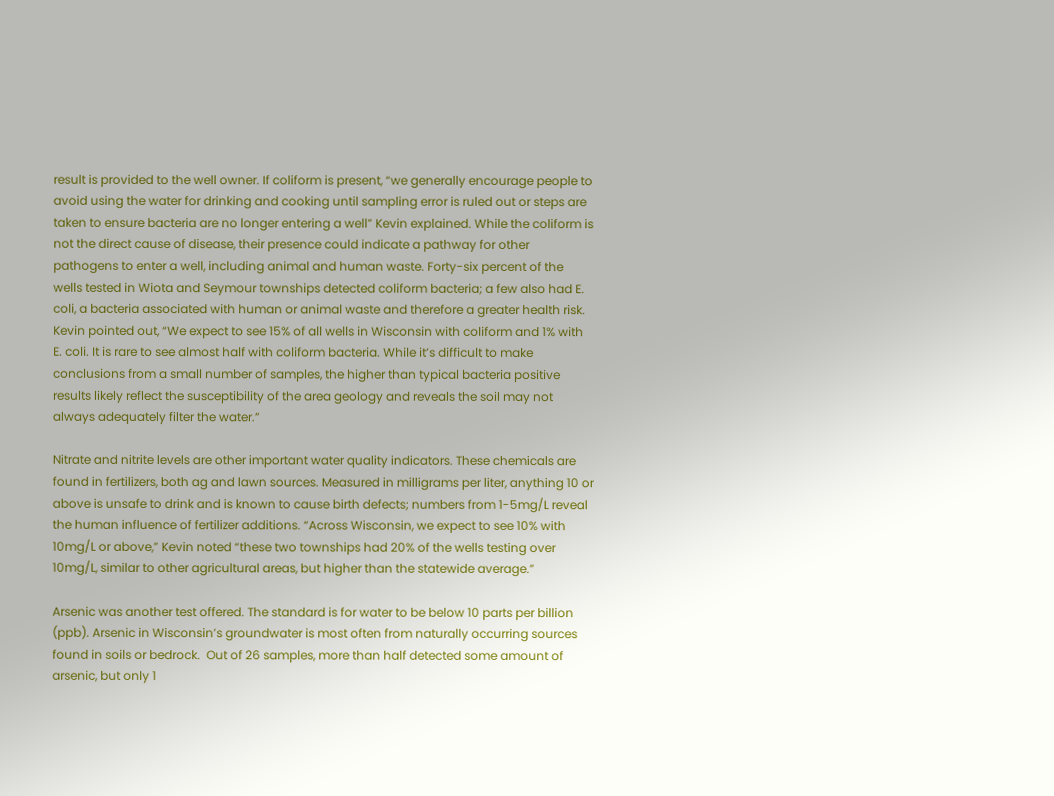result is provided to the well owner. If coliform is present, “we generally encourage people to avoid using the water for drinking and cooking until sampling error is ruled out or steps are taken to ensure bacteria are no longer entering a well” Kevin explained. While the coliform is not the direct cause of disease, their presence could indicate a pathway for other pathogens to enter a well, including animal and human waste. Forty-six percent of the wells tested in Wiota and Seymour townships detected coliform bacteria; a few also had E. coli, a bacteria associated with human or animal waste and therefore a greater health risk.  Kevin pointed out, “We expect to see 15% of all wells in Wisconsin with coliform and 1% with E. coli. It is rare to see almost half with coliform bacteria. While it’s difficult to make conclusions from a small number of samples, the higher than typical bacteria positive results likely reflect the susceptibility of the area geology and reveals the soil may not always adequately filter the water.”

Nitrate and nitrite levels are other important water quality indicators. These chemicals are found in fertilizers, both ag and lawn sources. Measured in milligrams per liter, anything 10 or above is unsafe to drink and is known to cause birth defects; numbers from 1-5mg/L reveal the human influence of fertilizer additions. “Across Wisconsin, we expect to see 10% with 10mg/L or above,” Kevin noted “these two townships had 20% of the wells testing over 10mg/L, similar to other agricultural areas, but higher than the statewide average.”

Arsenic was another test offered. The standard is for water to be below 10 parts per billion (ppb). Arsenic in Wisconsin’s groundwater is most often from naturally occurring sources found in soils or bedrock.  Out of 26 samples, more than half detected some amount of arsenic, but only 1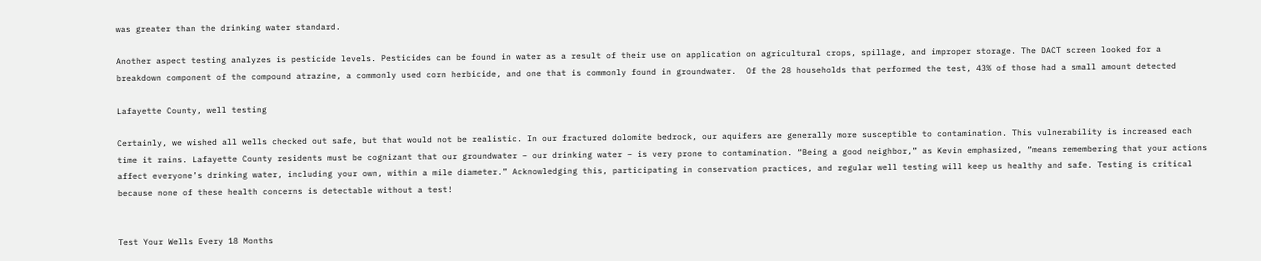was greater than the drinking water standard.

Another aspect testing analyzes is pesticide levels. Pesticides can be found in water as a result of their use on application on agricultural crops, spillage, and improper storage. The DACT screen looked for a breakdown component of the compound atrazine, a commonly used corn herbicide, and one that is commonly found in groundwater.  Of the 28 households that performed the test, 43% of those had a small amount detected

Lafayette County, well testing

Certainly, we wished all wells checked out safe, but that would not be realistic. In our fractured dolomite bedrock, our aquifers are generally more susceptible to contamination. This vulnerability is increased each time it rains. Lafayette County residents must be cognizant that our groundwater – our drinking water – is very prone to contamination. “Being a good neighbor,” as Kevin emphasized, “means remembering that your actions affect everyone’s drinking water, including your own, within a mile diameter.” Acknowledging this, participating in conservation practices, and regular well testing will keep us healthy and safe. Testing is critical because none of these health concerns is detectable without a test!


Test Your Wells Every 18 Months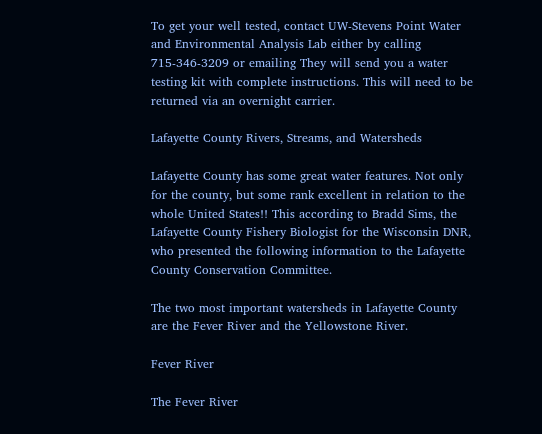To get your well tested, contact UW-Stevens Point Water and Environmental Analysis Lab either by calling 715-346-3209 or emailing They will send you a water testing kit with complete instructions. This will need to be returned via an overnight carrier.

Lafayette County Rivers, Streams, and Watersheds

Lafayette County has some great water features. Not only for the county, but some rank excellent in relation to the whole United States!! This according to Bradd Sims, the Lafayette County Fishery Biologist for the Wisconsin DNR, who presented the following information to the Lafayette County Conservation Committee.

The two most important watersheds in Lafayette County are the Fever River and the Yellowstone River.

Fever River

The Fever River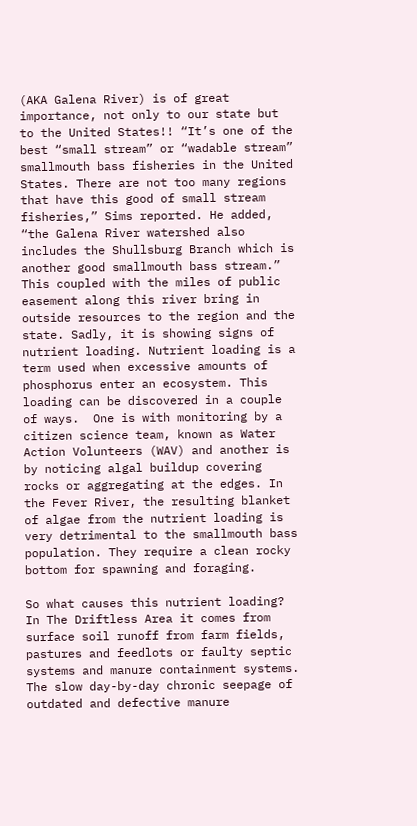(AKA Galena River) is of great importance, not only to our state but to the United States!! “It’s one of the best “small stream” or “wadable stream” smallmouth bass fisheries in the United States. There are not too many regions that have this good of small stream fisheries,” Sims reported. He added, “the Galena River watershed also includes the Shullsburg Branch which is another good smallmouth bass stream.” This coupled with the miles of public easement along this river bring in outside resources to the region and the state. Sadly, it is showing signs of nutrient loading. Nutrient loading is a term used when excessive amounts of phosphorus enter an ecosystem. This loading can be discovered in a couple of ways.  One is with monitoring by a citizen science team, known as Water Action Volunteers (WAV) and another is by noticing algal buildup covering rocks or aggregating at the edges. In the Fever River, the resulting blanket of algae from the nutrient loading is very detrimental to the smallmouth bass population. They require a clean rocky bottom for spawning and foraging.

So what causes this nutrient loading? In The Driftless Area it comes from surface soil runoff from farm fields, pastures and feedlots or faulty septic systems and manure containment systems. The slow day-by-day chronic seepage of outdated and defective manure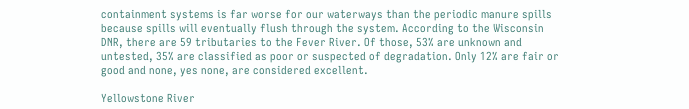containment systems is far worse for our waterways than the periodic manure spills because spills will eventually flush through the system. According to the Wisconsin DNR, there are 59 tributaries to the Fever River. Of those, 53% are unknown and untested, 35% are classified as poor or suspected of degradation. Only 12% are fair or good and none, yes none, are considered excellent.

Yellowstone River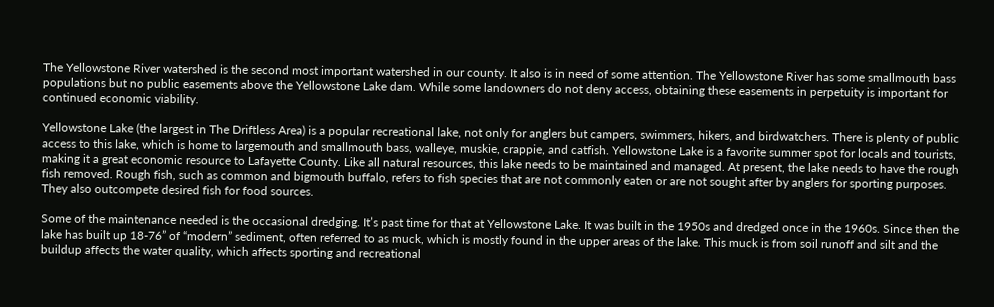The Yellowstone River watershed is the second most important watershed in our county. It also is in need of some attention. The Yellowstone River has some smallmouth bass populations but no public easements above the Yellowstone Lake dam. While some landowners do not deny access, obtaining these easements in perpetuity is important for continued economic viability.

Yellowstone Lake (the largest in The Driftless Area) is a popular recreational lake, not only for anglers but campers, swimmers, hikers, and birdwatchers. There is plenty of public access to this lake, which is home to largemouth and smallmouth bass, walleye, muskie, crappie, and catfish. Yellowstone Lake is a favorite summer spot for locals and tourists, making it a great economic resource to Lafayette County. Like all natural resources, this lake needs to be maintained and managed. At present, the lake needs to have the rough fish removed. Rough fish, such as common and bigmouth buffalo, refers to fish species that are not commonly eaten or are not sought after by anglers for sporting purposes. They also outcompete desired fish for food sources.

Some of the maintenance needed is the occasional dredging. It’s past time for that at Yellowstone Lake. It was built in the 1950s and dredged once in the 1960s. Since then the lake has built up 18-76” of “modern” sediment, often referred to as muck, which is mostly found in the upper areas of the lake. This muck is from soil runoff and silt and the buildup affects the water quality, which affects sporting and recreational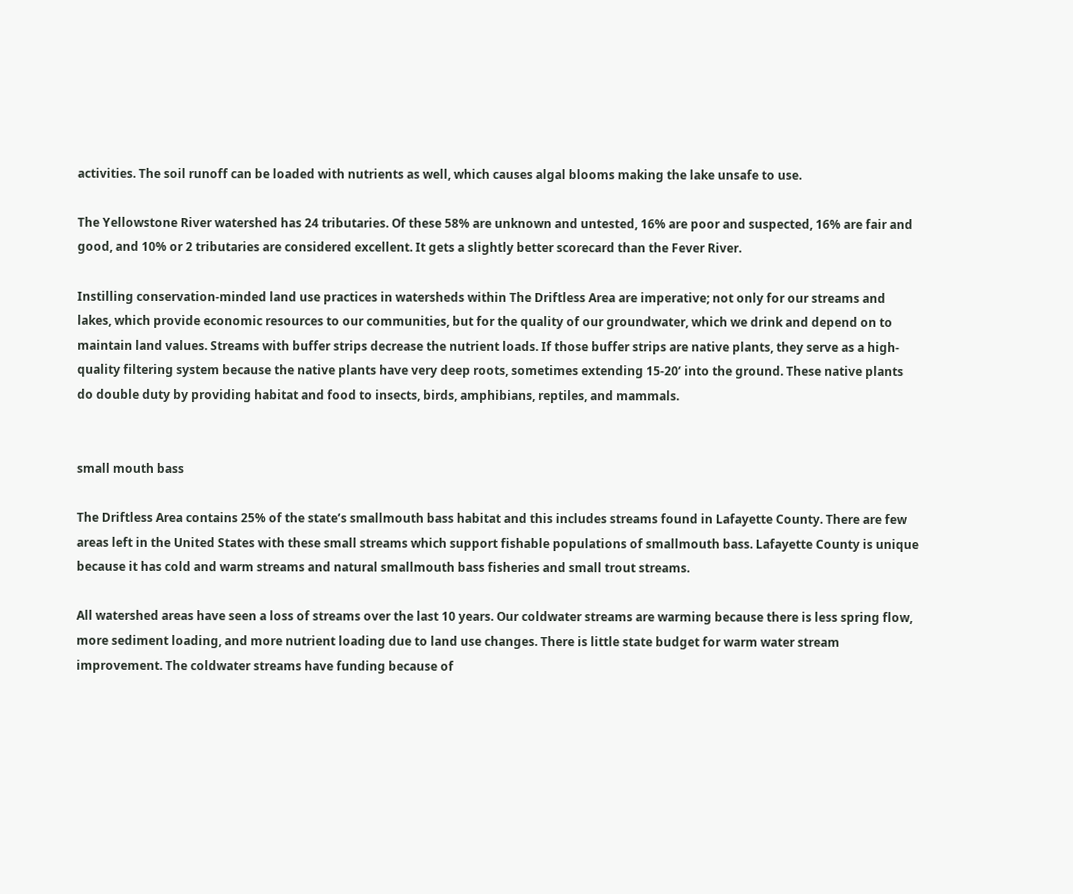activities. The soil runoff can be loaded with nutrients as well, which causes algal blooms making the lake unsafe to use.

The Yellowstone River watershed has 24 tributaries. Of these 58% are unknown and untested, 16% are poor and suspected, 16% are fair and good, and 10% or 2 tributaries are considered excellent. It gets a slightly better scorecard than the Fever River.

Instilling conservation-minded land use practices in watersheds within The Driftless Area are imperative; not only for our streams and lakes, which provide economic resources to our communities, but for the quality of our groundwater, which we drink and depend on to maintain land values. Streams with buffer strips decrease the nutrient loads. If those buffer strips are native plants, they serve as a high-quality filtering system because the native plants have very deep roots, sometimes extending 15-20’ into the ground. These native plants do double duty by providing habitat and food to insects, birds, amphibians, reptiles, and mammals.


small mouth bass

The Driftless Area contains 25% of the state’s smallmouth bass habitat and this includes streams found in Lafayette County. There are few areas left in the United States with these small streams which support fishable populations of smallmouth bass. Lafayette County is unique because it has cold and warm streams and natural smallmouth bass fisheries and small trout streams.

All watershed areas have seen a loss of streams over the last 10 years. Our coldwater streams are warming because there is less spring flow, more sediment loading, and more nutrient loading due to land use changes. There is little state budget for warm water stream improvement. The coldwater streams have funding because of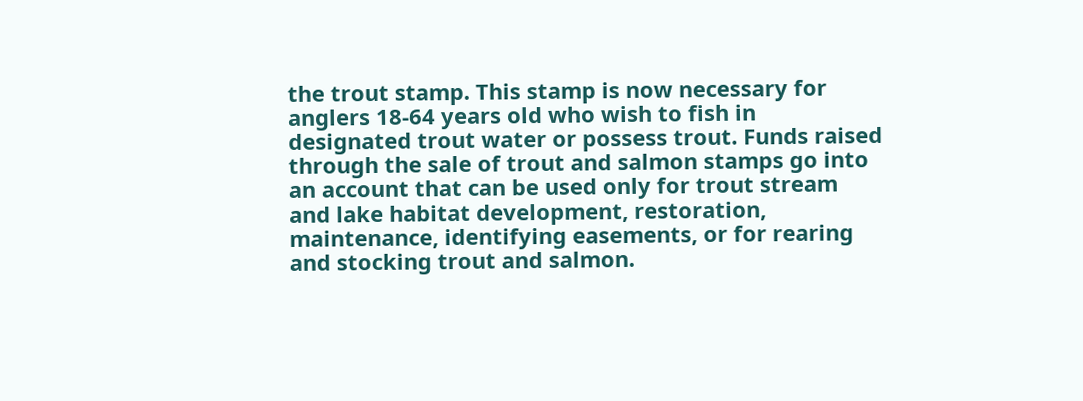the trout stamp. This stamp is now necessary for anglers 18-64 years old who wish to fish in designated trout water or possess trout. Funds raised through the sale of trout and salmon stamps go into an account that can be used only for trout stream and lake habitat development, restoration, maintenance, identifying easements, or for rearing and stocking trout and salmon.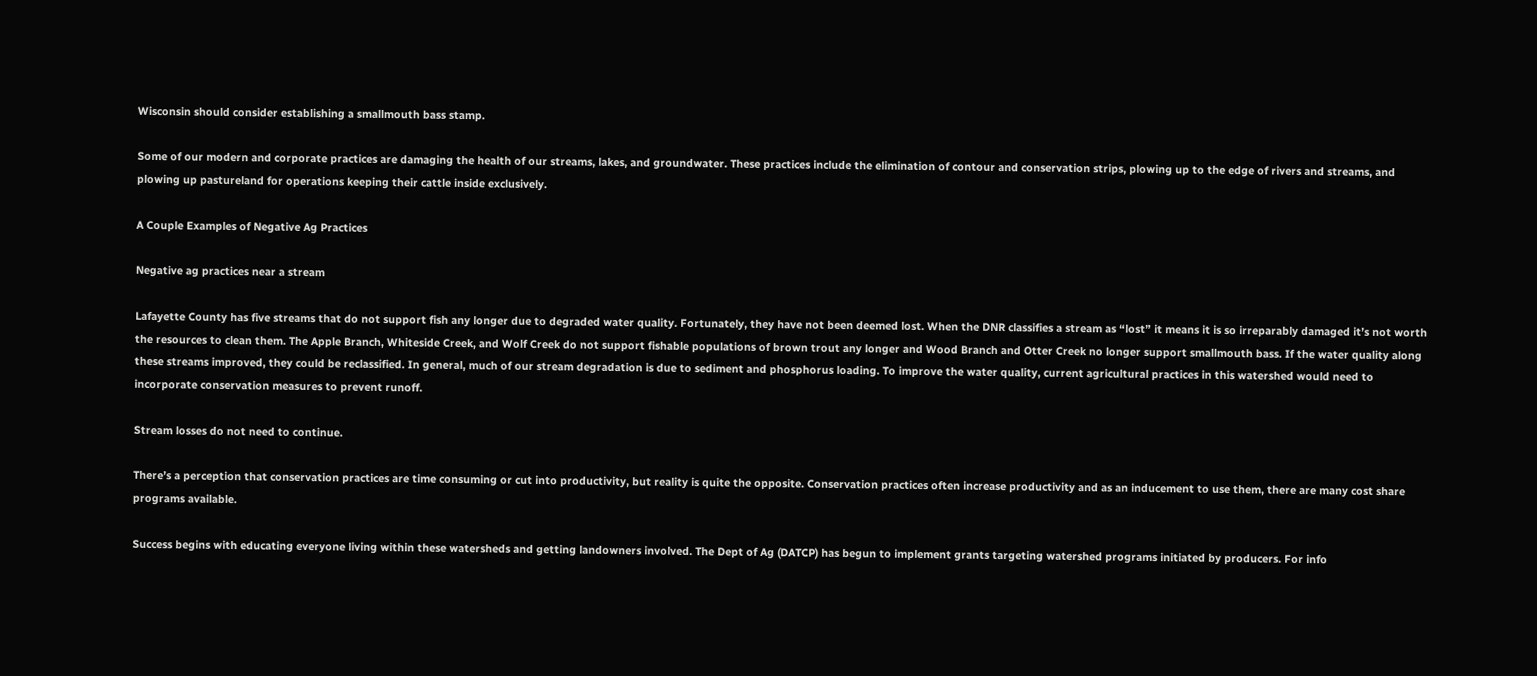Wisconsin should consider establishing a smallmouth bass stamp.

Some of our modern and corporate practices are damaging the health of our streams, lakes, and groundwater. These practices include the elimination of contour and conservation strips, plowing up to the edge of rivers and streams, and plowing up pastureland for operations keeping their cattle inside exclusively.

A Couple Examples of Negative Ag Practices

Negative ag practices near a stream

Lafayette County has five streams that do not support fish any longer due to degraded water quality. Fortunately, they have not been deemed lost. When the DNR classifies a stream as “lost” it means it is so irreparably damaged it’s not worth the resources to clean them. The Apple Branch, Whiteside Creek, and Wolf Creek do not support fishable populations of brown trout any longer and Wood Branch and Otter Creek no longer support smallmouth bass. If the water quality along these streams improved, they could be reclassified. In general, much of our stream degradation is due to sediment and phosphorus loading. To improve the water quality, current agricultural practices in this watershed would need to incorporate conservation measures to prevent runoff.

Stream losses do not need to continue.

There’s a perception that conservation practices are time consuming or cut into productivity, but reality is quite the opposite. Conservation practices often increase productivity and as an inducement to use them, there are many cost share programs available.

Success begins with educating everyone living within these watersheds and getting landowners involved. The Dept of Ag (DATCP) has begun to implement grants targeting watershed programs initiated by producers. For info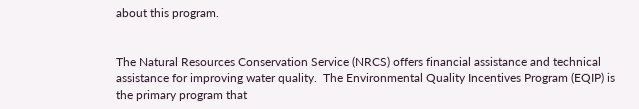about this program.


The Natural Resources Conservation Service (NRCS) offers financial assistance and technical assistance for improving water quality.  The Environmental Quality Incentives Program (EQIP) is the primary program that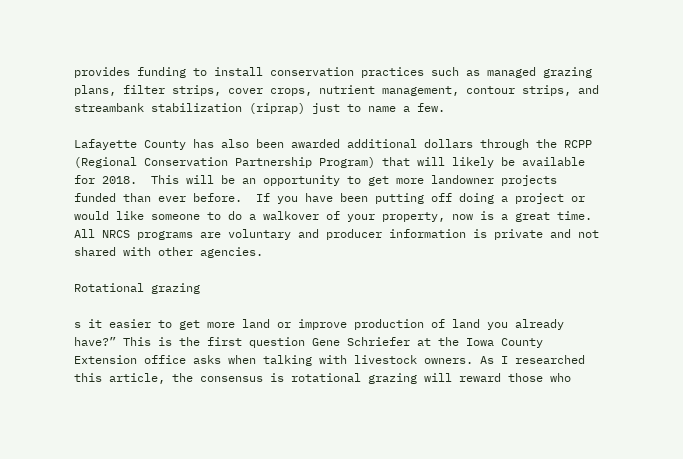provides funding to install conservation practices such as managed grazing plans, filter strips, cover crops, nutrient management, contour strips, and streambank stabilization (riprap) just to name a few.

Lafayette County has also been awarded additional dollars through the RCPP (Regional Conservation Partnership Program) that will likely be available for 2018.  This will be an opportunity to get more landowner projects funded than ever before.  If you have been putting off doing a project or would like someone to do a walkover of your property, now is a great time.  All NRCS programs are voluntary and producer information is private and not shared with other agencies.

Rotational grazing

s it easier to get more land or improve production of land you already have?” This is the first question Gene Schriefer at the Iowa County Extension office asks when talking with livestock owners. As I researched this article, the consensus is rotational grazing will reward those who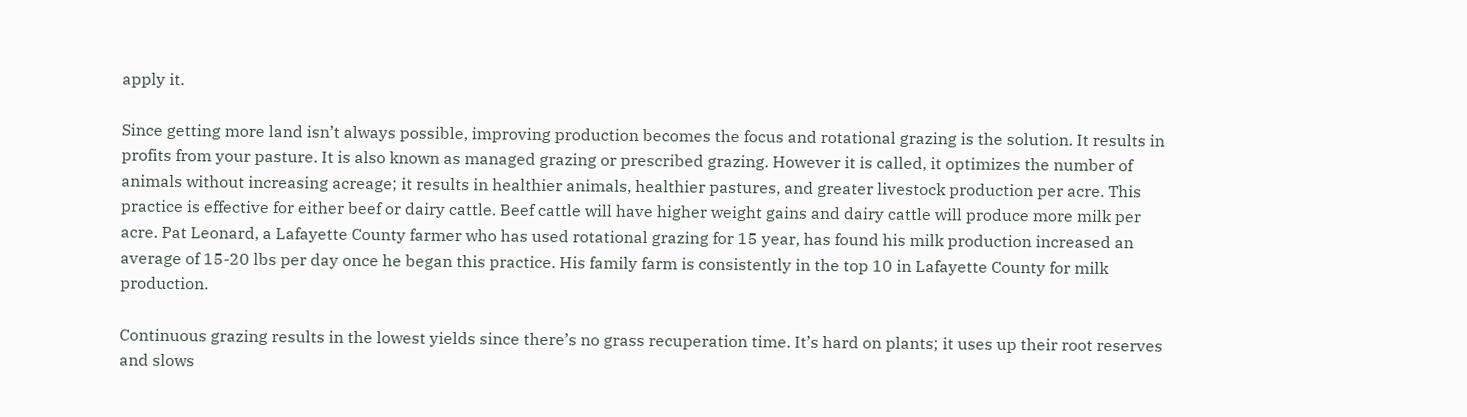apply it.

Since getting more land isn’t always possible, improving production becomes the focus and rotational grazing is the solution. It results in profits from your pasture. It is also known as managed grazing or prescribed grazing. However it is called, it optimizes the number of animals without increasing acreage; it results in healthier animals, healthier pastures, and greater livestock production per acre. This practice is effective for either beef or dairy cattle. Beef cattle will have higher weight gains and dairy cattle will produce more milk per acre. Pat Leonard, a Lafayette County farmer who has used rotational grazing for 15 year, has found his milk production increased an average of 15-20 lbs per day once he began this practice. His family farm is consistently in the top 10 in Lafayette County for milk production.

Continuous grazing results in the lowest yields since there’s no grass recuperation time. It’s hard on plants; it uses up their root reserves and slows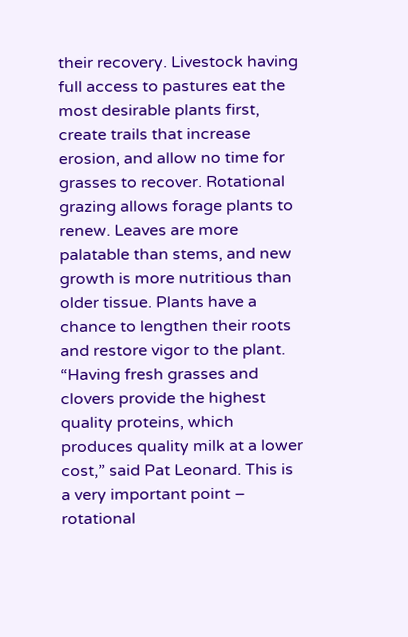their recovery. Livestock having full access to pastures eat the most desirable plants first, create trails that increase erosion, and allow no time for grasses to recover. Rotational grazing allows forage plants to renew. Leaves are more palatable than stems, and new growth is more nutritious than older tissue. Plants have a chance to lengthen their roots and restore vigor to the plant. “Having fresh grasses and clovers provide the highest quality proteins, which produces quality milk at a lower cost,” said Pat Leonard. This is a very important point – rotational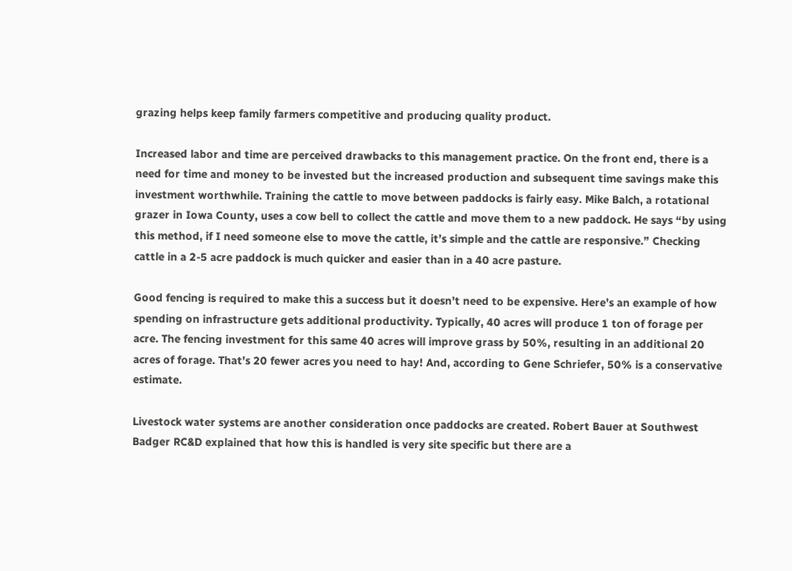grazing helps keep family farmers competitive and producing quality product.

Increased labor and time are perceived drawbacks to this management practice. On the front end, there is a need for time and money to be invested but the increased production and subsequent time savings make this investment worthwhile. Training the cattle to move between paddocks is fairly easy. Mike Balch, a rotational grazer in Iowa County, uses a cow bell to collect the cattle and move them to a new paddock. He says “by using this method, if I need someone else to move the cattle, it’s simple and the cattle are responsive.” Checking cattle in a 2-5 acre paddock is much quicker and easier than in a 40 acre pasture.

Good fencing is required to make this a success but it doesn’t need to be expensive. Here’s an example of how spending on infrastructure gets additional productivity. Typically, 40 acres will produce 1 ton of forage per acre. The fencing investment for this same 40 acres will improve grass by 50%, resulting in an additional 20 acres of forage. That’s 20 fewer acres you need to hay! And, according to Gene Schriefer, 50% is a conservative estimate.

Livestock water systems are another consideration once paddocks are created. Robert Bauer at Southwest Badger RC&D explained that how this is handled is very site specific but there are a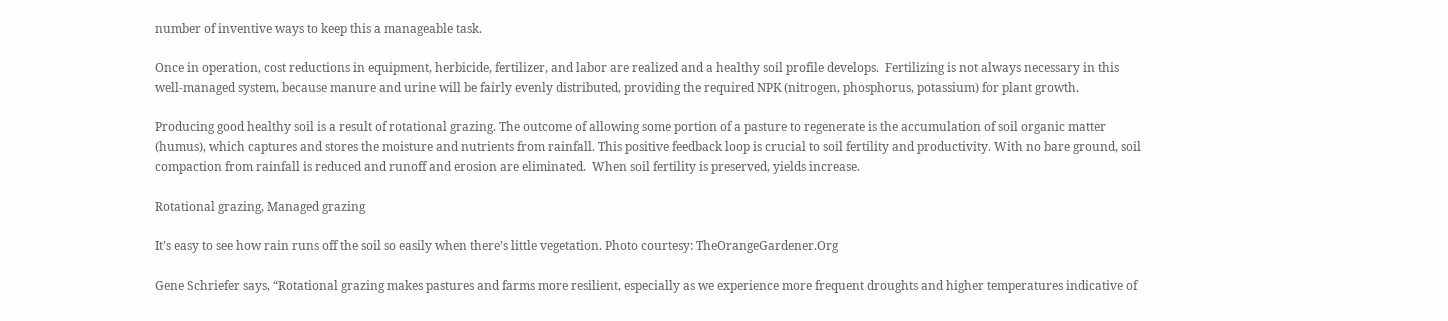number of inventive ways to keep this a manageable task.

Once in operation, cost reductions in equipment, herbicide, fertilizer, and labor are realized and a healthy soil profile develops.  Fertilizing is not always necessary in this well-managed system, because manure and urine will be fairly evenly distributed, providing the required NPK (nitrogen, phosphorus, potassium) for plant growth.

Producing good healthy soil is a result of rotational grazing. The outcome of allowing some portion of a pasture to regenerate is the accumulation of soil organic matter (humus), which captures and stores the moisture and nutrients from rainfall. This positive feedback loop is crucial to soil fertility and productivity. With no bare ground, soil compaction from rainfall is reduced and runoff and erosion are eliminated.  When soil fertility is preserved, yields increase.

Rotational grazing, Managed grazing

It’s easy to see how rain runs off the soil so easily when there’s little vegetation. Photo courtesy: TheOrangeGardener.Org

Gene Schriefer says, “Rotational grazing makes pastures and farms more resilient, especially as we experience more frequent droughts and higher temperatures indicative of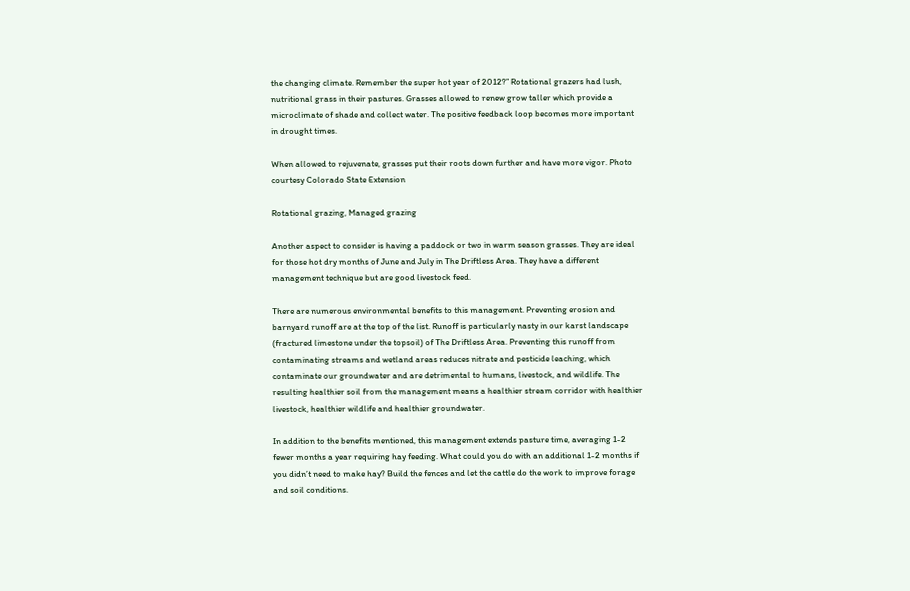the changing climate. Remember the super hot year of 2012?” Rotational grazers had lush, nutritional grass in their pastures. Grasses allowed to renew grow taller which provide a microclimate of shade and collect water. The positive feedback loop becomes more important in drought times.

When allowed to rejuvenate, grasses put their roots down further and have more vigor. Photo courtesy Colorado State Extension

Rotational grazing, Managed grazing

Another aspect to consider is having a paddock or two in warm season grasses. They are ideal for those hot dry months of June and July in The Driftless Area. They have a different management technique but are good livestock feed.

There are numerous environmental benefits to this management. Preventing erosion and barnyard runoff are at the top of the list. Runoff is particularly nasty in our karst landscape (fractured limestone under the topsoil) of The Driftless Area. Preventing this runoff from contaminating streams and wetland areas reduces nitrate and pesticide leaching, which contaminate our groundwater and are detrimental to humans, livestock, and wildlife. The resulting healthier soil from the management means a healthier stream corridor with healthier livestock, healthier wildlife and healthier groundwater.

In addition to the benefits mentioned, this management extends pasture time, averaging 1-2 fewer months a year requiring hay feeding. What could you do with an additional 1-2 months if you didn’t need to make hay? Build the fences and let the cattle do the work to improve forage and soil conditions.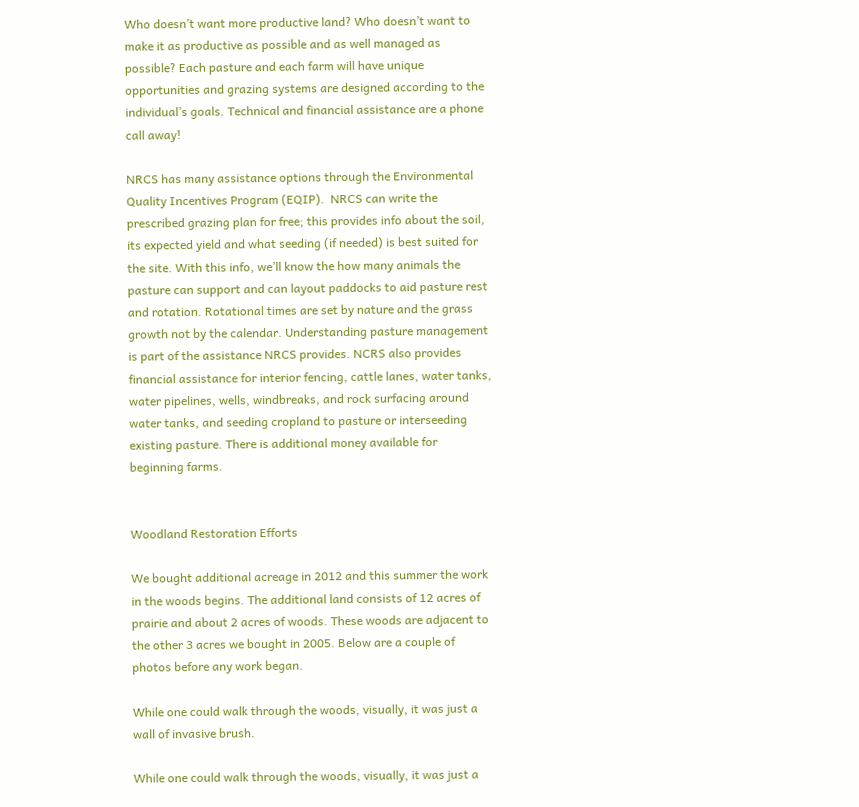Who doesn’t want more productive land? Who doesn’t want to make it as productive as possible and as well managed as possible? Each pasture and each farm will have unique opportunities and grazing systems are designed according to the individual’s goals. Technical and financial assistance are a phone call away!

NRCS has many assistance options through the Environmental Quality Incentives Program (EQIP).  NRCS can write the prescribed grazing plan for free; this provides info about the soil, its expected yield and what seeding (if needed) is best suited for the site. With this info, we’ll know the how many animals the pasture can support and can layout paddocks to aid pasture rest and rotation. Rotational times are set by nature and the grass growth not by the calendar. Understanding pasture management is part of the assistance NRCS provides. NCRS also provides financial assistance for interior fencing, cattle lanes, water tanks, water pipelines, wells, windbreaks, and rock surfacing around water tanks, and seeding cropland to pasture or interseeding existing pasture. There is additional money available for beginning farms.


Woodland Restoration Efforts

We bought additional acreage in 2012 and this summer the work in the woods begins. The additional land consists of 12 acres of prairie and about 2 acres of woods. These woods are adjacent to the other 3 acres we bought in 2005. Below are a couple of photos before any work began.

While one could walk through the woods, visually, it was just a wall of invasive brush.

While one could walk through the woods, visually, it was just a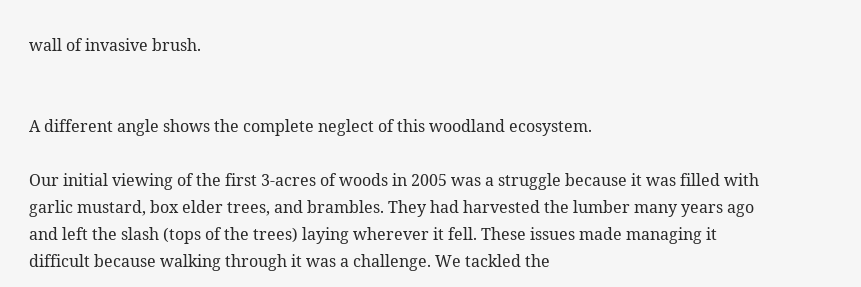wall of invasive brush.


A different angle shows the complete neglect of this woodland ecosystem.

Our initial viewing of the first 3-acres of woods in 2005 was a struggle because it was filled with garlic mustard, box elder trees, and brambles. They had harvested the lumber many years ago and left the slash (tops of the trees) laying wherever it fell. These issues made managing it difficult because walking through it was a challenge. We tackled the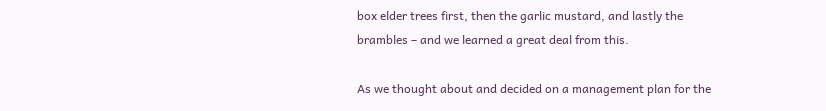box elder trees first, then the garlic mustard, and lastly the brambles – and we learned a great deal from this.

As we thought about and decided on a management plan for the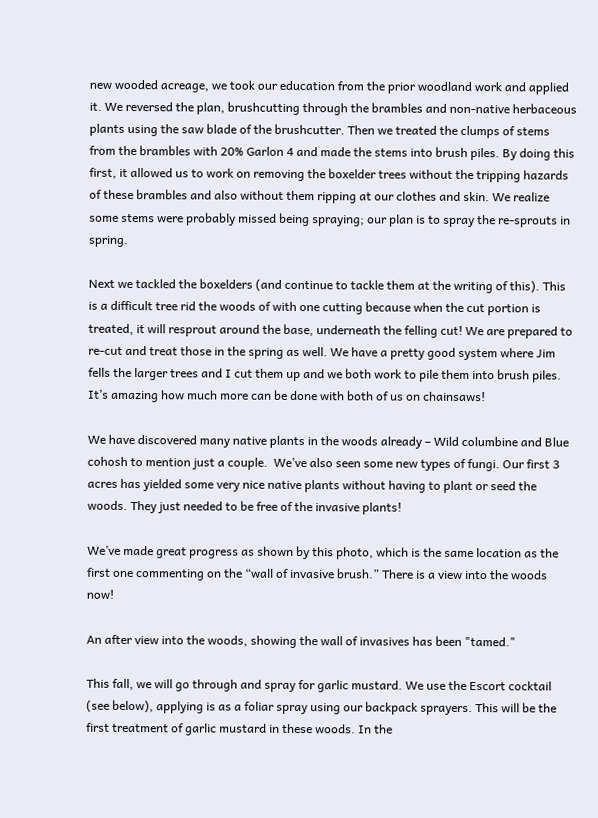new wooded acreage, we took our education from the prior woodland work and applied it. We reversed the plan, brushcutting through the brambles and non-native herbaceous plants using the saw blade of the brushcutter. Then we treated the clumps of stems from the brambles with 20% Garlon 4 and made the stems into brush piles. By doing this first, it allowed us to work on removing the boxelder trees without the tripping hazards of these brambles and also without them ripping at our clothes and skin. We realize some stems were probably missed being spraying; our plan is to spray the re-sprouts in spring.

Next we tackled the boxelders (and continue to tackle them at the writing of this). This is a difficult tree rid the woods of with one cutting because when the cut portion is treated, it will resprout around the base, underneath the felling cut! We are prepared to re-cut and treat those in the spring as well. We have a pretty good system where Jim fells the larger trees and I cut them up and we both work to pile them into brush piles. It’s amazing how much more can be done with both of us on chainsaws!

We have discovered many native plants in the woods already – Wild columbine and Blue cohosh to mention just a couple.  We’ve also seen some new types of fungi. Our first 3 acres has yielded some very nice native plants without having to plant or seed the woods. They just needed to be free of the invasive plants!

We’ve made great progress as shown by this photo, which is the same location as the first one commenting on the “wall of invasive brush.” There is a view into the woods now!

An after view into the woods, showing the wall of invasives has been "tamed."

This fall, we will go through and spray for garlic mustard. We use the Escort cocktail (see below), applying is as a foliar spray using our backpack sprayers. This will be the first treatment of garlic mustard in these woods. In the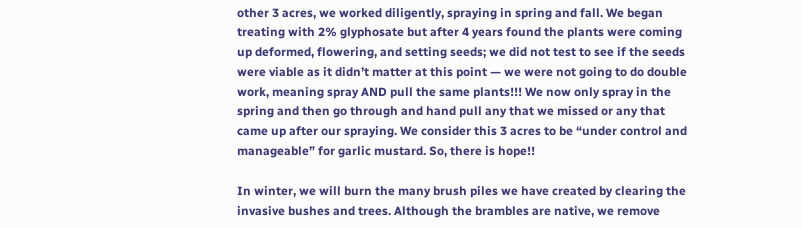other 3 acres, we worked diligently, spraying in spring and fall. We began treating with 2% glyphosate but after 4 years found the plants were coming up deformed, flowering, and setting seeds; we did not test to see if the seeds were viable as it didn’t matter at this point — we were not going to do double work, meaning spray AND pull the same plants!!! We now only spray in the spring and then go through and hand pull any that we missed or any that came up after our spraying. We consider this 3 acres to be “under control and manageable” for garlic mustard. So, there is hope!!

In winter, we will burn the many brush piles we have created by clearing the invasive bushes and trees. Although the brambles are native, we remove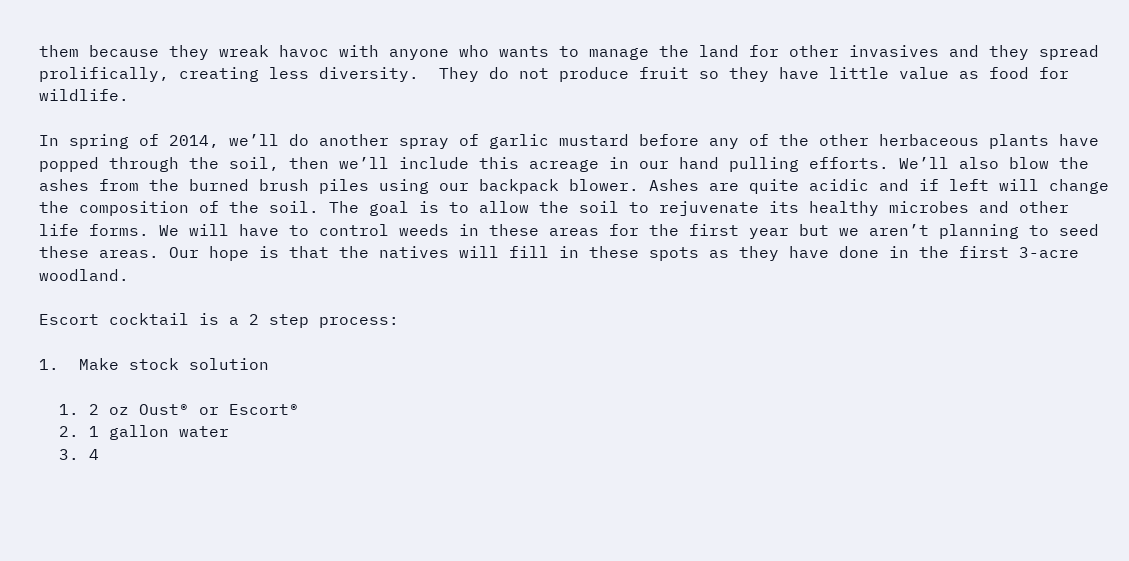them because they wreak havoc with anyone who wants to manage the land for other invasives and they spread prolifically, creating less diversity.  They do not produce fruit so they have little value as food for wildlife.

In spring of 2014, we’ll do another spray of garlic mustard before any of the other herbaceous plants have popped through the soil, then we’ll include this acreage in our hand pulling efforts. We’ll also blow the ashes from the burned brush piles using our backpack blower. Ashes are quite acidic and if left will change the composition of the soil. The goal is to allow the soil to rejuvenate its healthy microbes and other life forms. We will have to control weeds in these areas for the first year but we aren’t planning to seed these areas. Our hope is that the natives will fill in these spots as they have done in the first 3-acre woodland.

Escort cocktail is a 2 step process:

1.  Make stock solution

  1. 2 oz Oust® or Escort®
  2. 1 gallon water
  3. 4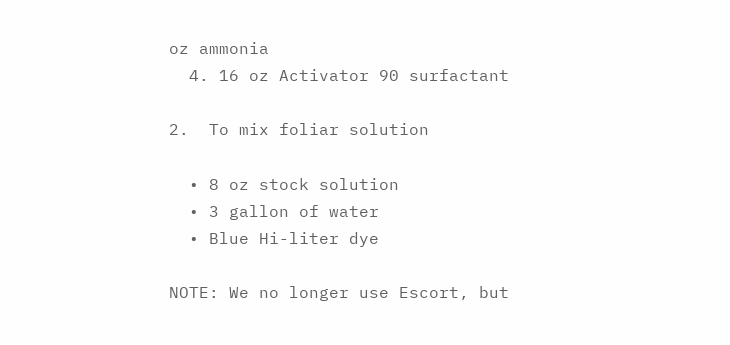oz ammonia
  4. 16 oz Activator 90 surfactant

2.  To mix foliar solution

  • 8 oz stock solution
  • 3 gallon of water
  • Blue Hi-liter dye

NOTE: We no longer use Escort, but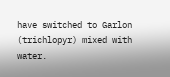have switched to Garlon (trichlopyr) mixed with water.